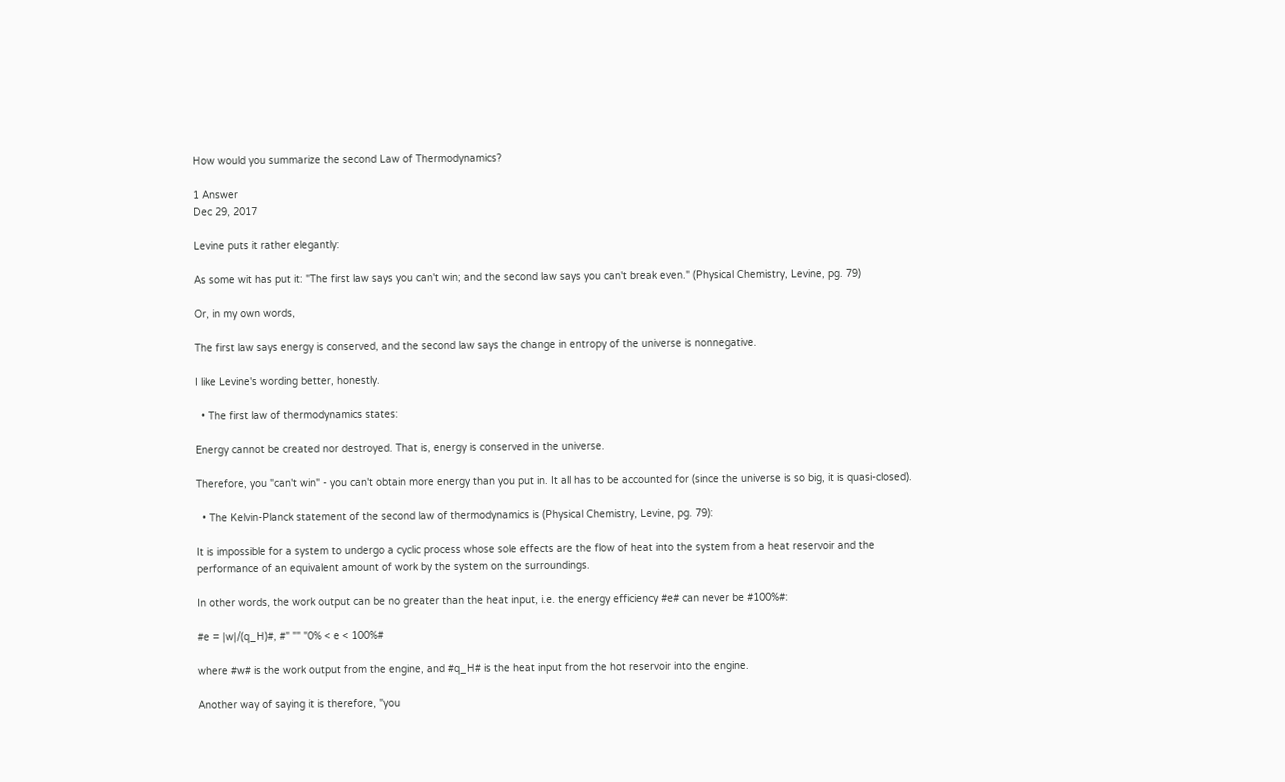How would you summarize the second Law of Thermodynamics?

1 Answer
Dec 29, 2017

Levine puts it rather elegantly:

As some wit has put it: "The first law says you can't win; and the second law says you can't break even." (Physical Chemistry, Levine, pg. 79)

Or, in my own words,

The first law says energy is conserved, and the second law says the change in entropy of the universe is nonnegative.

I like Levine's wording better, honestly.

  • The first law of thermodynamics states:

Energy cannot be created nor destroyed. That is, energy is conserved in the universe.

Therefore, you "can't win" - you can't obtain more energy than you put in. It all has to be accounted for (since the universe is so big, it is quasi-closed).

  • The Kelvin-Planck statement of the second law of thermodynamics is (Physical Chemistry, Levine, pg. 79):

It is impossible for a system to undergo a cyclic process whose sole effects are the flow of heat into the system from a heat reservoir and the performance of an equivalent amount of work by the system on the surroundings.

In other words, the work output can be no greater than the heat input, i.e. the energy efficiency #e# can never be #100%#:

#e = |w|/(q_H)#, #" "" "0% < e < 100%#

where #w# is the work output from the engine, and #q_H# is the heat input from the hot reservoir into the engine.

Another way of saying it is therefore, "you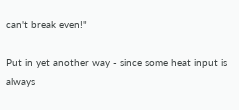can't break even!"

Put in yet another way - since some heat input is always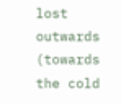lost outwards (towards the cold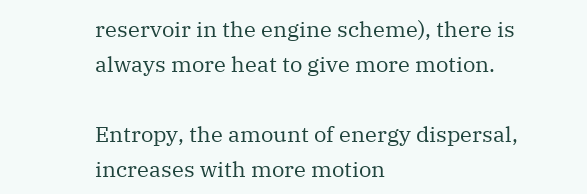reservoir in the engine scheme), there is always more heat to give more motion.

Entropy, the amount of energy dispersal, increases with more motion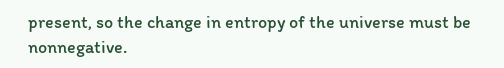present, so the change in entropy of the universe must be nonnegative.